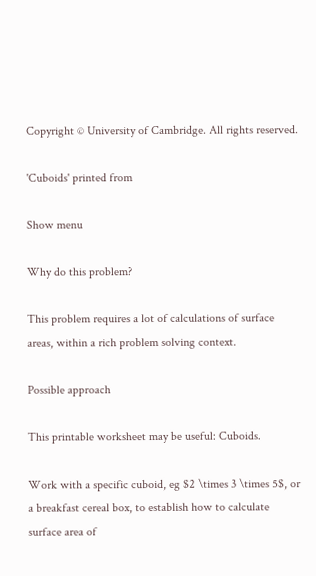Copyright © University of Cambridge. All rights reserved.

'Cuboids' printed from

Show menu

Why do this problem?

This problem requires a lot of calculations of surface areas, within a rich problem solving context.

Possible approach

This printable worksheet may be useful: Cuboids.

Work with a specific cuboid, eg $2 \times 3 \times 5$, or a breakfast cereal box, to establish how to calculate surface area of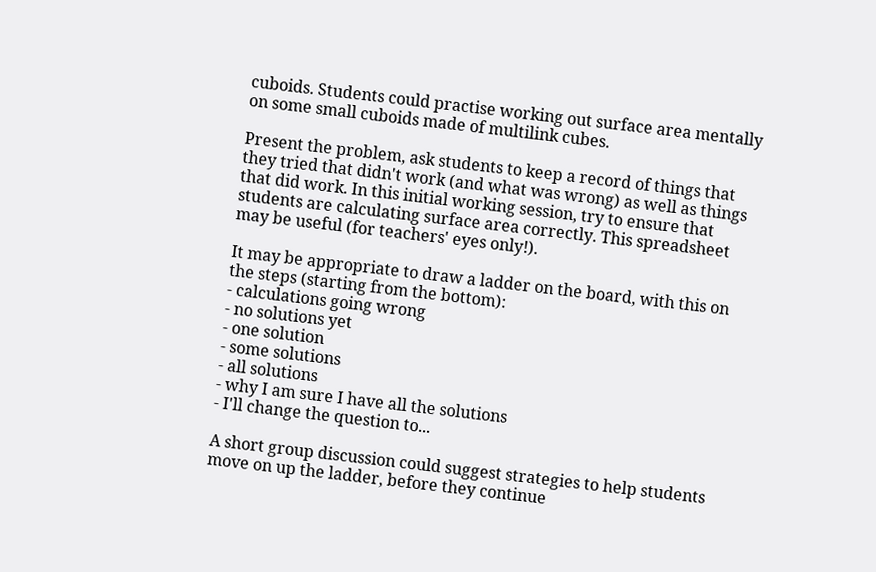cuboids. Students could practise working out surface area mentally on some small cuboids made of multilink cubes.

Present the problem, ask students to keep a record of things that they tried that didn't work (and what was wrong) as well as things that did work. In this initial working session, try to ensure that students are calculating surface area correctly. This spreadsheet may be useful (for teachers' eyes only!).

It may be appropriate to draw a ladder on the board, with this on the steps (starting from the bottom):
- calculations going wrong
- no solutions yet
- one solution
- some solutions
- all solutions
- why I am sure I have all the solutions
- I'll change the question to...

A short group discussion could suggest strategies to help students move on up the ladder, before they continue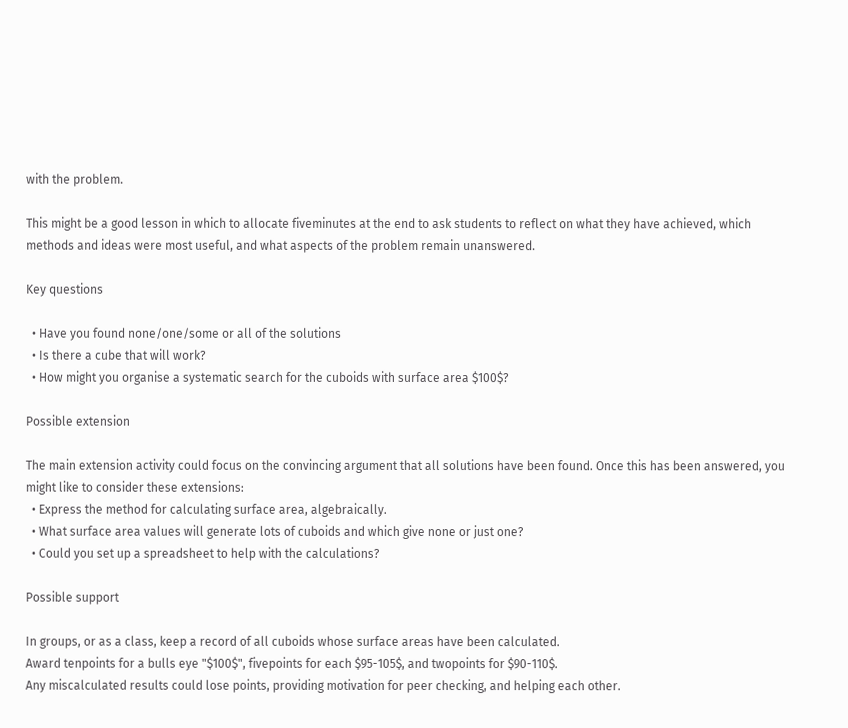with the problem.

This might be a good lesson in which to allocate fiveminutes at the end to ask students to reflect on what they have achieved, which methods and ideas were most useful, and what aspects of the problem remain unanswered.

Key questions

  • Have you found none/one/some or all of the solutions
  • Is there a cube that will work?
  • How might you organise a systematic search for the cuboids with surface area $100$?

Possible extension

The main extension activity could focus on the convincing argument that all solutions have been found. Once this has been answered, you might like to consider these extensions:
  • Express the method for calculating surface area, algebraically.
  • What surface area values will generate lots of cuboids and which give none or just one?
  • Could you set up a spreadsheet to help with the calculations?

Possible support

In groups, or as a class, keep a record of all cuboids whose surface areas have been calculated.
Award tenpoints for a bulls eye "$100$", fivepoints for each $95-105$, and twopoints for $90-110$.
Any miscalculated results could lose points, providing motivation for peer checking, and helping each other.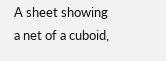A sheet showing a net of a cuboid,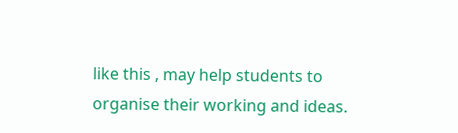like this , may help students to organise their working and ideas.